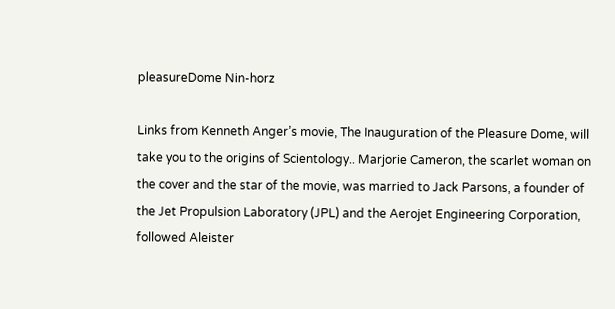pleasureDome Nin-horz

Links from Kenneth Anger’s movie, The Inauguration of the Pleasure Dome, will take you to the origins of Scientology.. Marjorie Cameron, the scarlet woman on the cover and the star of the movie, was married to Jack Parsons, a founder of the Jet Propulsion Laboratory (JPL) and the Aerojet Engineering Corporation, followed Aleister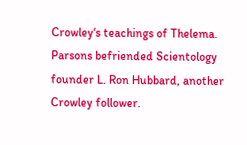Crowley‘s teachings of Thelema. Parsons befriended Scientology founder L. Ron Hubbard, another Crowley follower.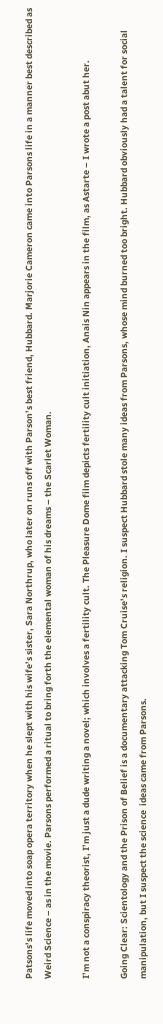Patsons’s life moved into soap opera territory when he slept with his wife’s sister, Sara Northrup, who later on runs off with Parson’s best friend, Hubbard. Marjorie Cameron came into Parsons life in a manner best described as Weird Science – as in the movie. Parsons performed a ritual to bring forth the elemental woman of his dreams – the Scarlet Woman.

I’m not a conspiracy theorist, I’m just a dude writing a novel; which involves a fertility cult. The Pleasure Dome film depicts fertility cult initiation, Anais Nin appears in the film, as Astarte – I wrote a post abut her.

Going Clear: Scientology and the Prison of Belief is a documentary attacking Tom Cruise’s religion. I suspect Hubbard stole many ideas from Parsons, whose mind burned too bright. Hubbard obviously had a talent for social manipulation, but I suspect the science  ideas came from Parsons.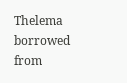Thelema borrowed from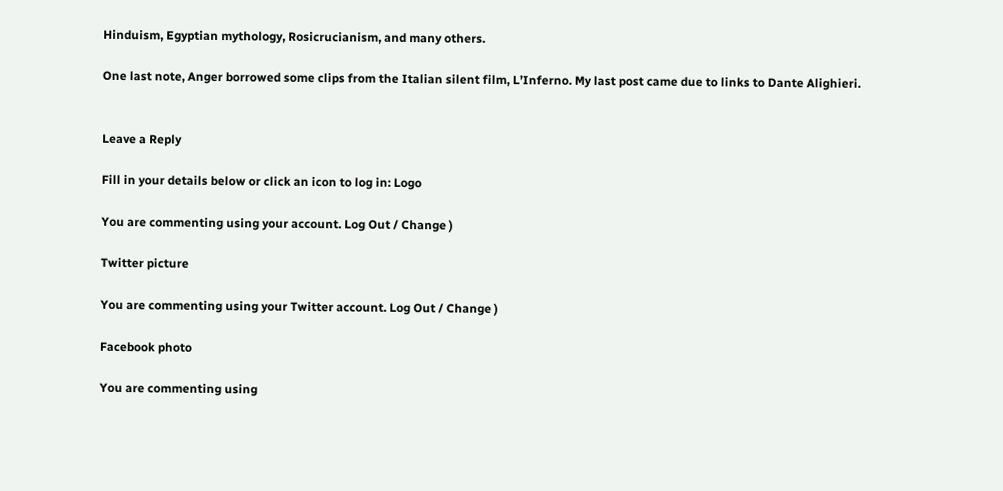Hinduism, Egyptian mythology, Rosicrucianism, and many others.

One last note, Anger borrowed some clips from the Italian silent film, L’Inferno. My last post came due to links to Dante Alighieri.


Leave a Reply

Fill in your details below or click an icon to log in: Logo

You are commenting using your account. Log Out / Change )

Twitter picture

You are commenting using your Twitter account. Log Out / Change )

Facebook photo

You are commenting using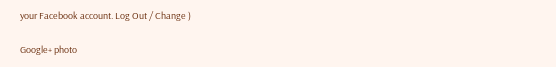your Facebook account. Log Out / Change )

Google+ photo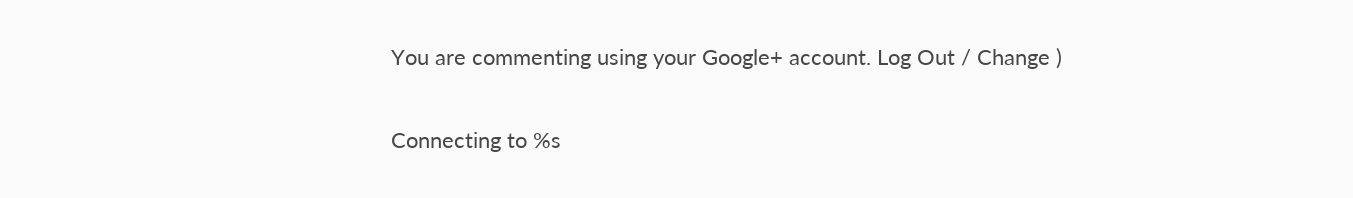You are commenting using your Google+ account. Log Out / Change )

Connecting to %s